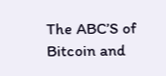The ABC’S of Bitcoin and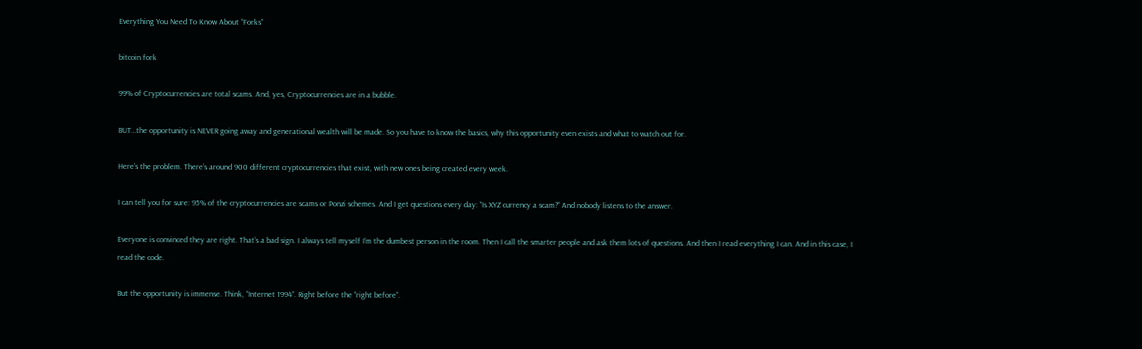Everything You Need To Know About “Forks”

bitcoin fork

99% of Cryptocurrencies are total scams. And, yes, Cryptocurrencies are in a bubble.

BUT…the opportunity is NEVER going away and generational wealth will be made. So you have to know the basics, why this opportunity even exists and what to watch out for.

Here’s the problem. There’s around 900 different cryptocurrencies that exist, with new ones being created every week.

I can tell you for sure: 95% of the cryptocurrencies are scams or Ponzi schemes. And I get questions every day: “Is XYZ currency a scam?” And nobody listens to the answer.

Everyone is convinced they are right. That’s a bad sign. I always tell myself I’m the dumbest person in the room. Then I call the smarter people and ask them lots of questions. And then I read everything I can. And in this case, I read the code.

But the opportunity is immense. Think, “Internet 1994”. Right before the “right before”.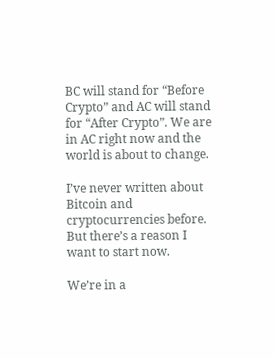BC will stand for “Before Crypto” and AC will stand for “After Crypto”. We are in AC right now and the world is about to change.

I’ve never written about Bitcoin and cryptocurrencies before. But there’s a reason I want to start now.

We’re in a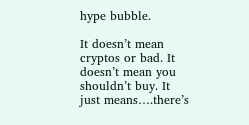hype bubble.

It doesn’t mean cryptos or bad. It doesn’t mean you shouldn’t buy. It just means….there’s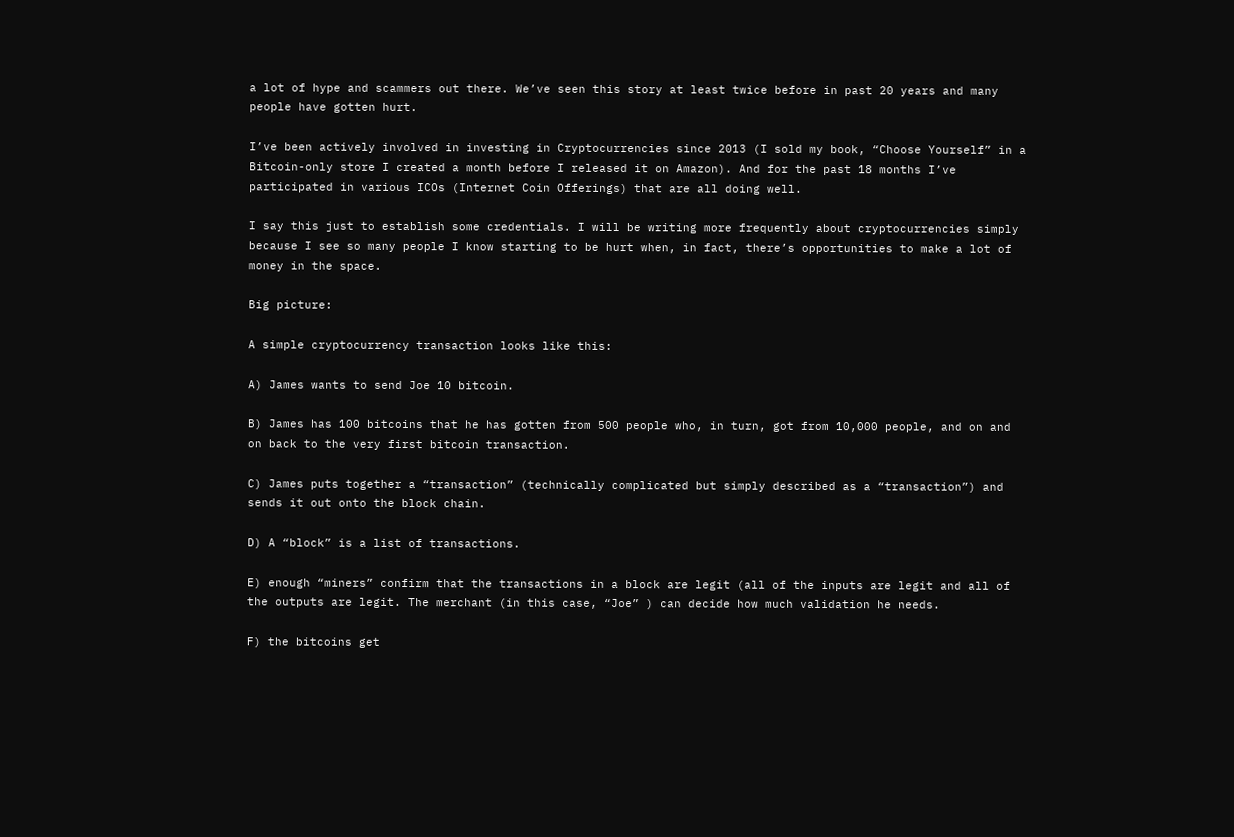a lot of hype and scammers out there. We’ve seen this story at least twice before in past 20 years and many people have gotten hurt.

I’ve been actively involved in investing in Cryptocurrencies since 2013 (I sold my book, “Choose Yourself” in a Bitcoin-only store I created a month before I released it on Amazon). And for the past 18 months I’ve participated in various ICOs (Internet Coin Offerings) that are all doing well.

I say this just to establish some credentials. I will be writing more frequently about cryptocurrencies simply because I see so many people I know starting to be hurt when, in fact, there’s opportunities to make a lot of money in the space.

Big picture:

A simple cryptocurrency transaction looks like this:

A) James wants to send Joe 10 bitcoin.

B) James has 100 bitcoins that he has gotten from 500 people who, in turn, got from 10,000 people, and on and on back to the very first bitcoin transaction.

C) James puts together a “transaction” (technically complicated but simply described as a “transaction”) and sends it out onto the block chain.

D) A “block” is a list of transactions.

E) enough “miners” confirm that the transactions in a block are legit (all of the inputs are legit and all of the outputs are legit. The merchant (in this case, “Joe” ) can decide how much validation he needs.

F) the bitcoins get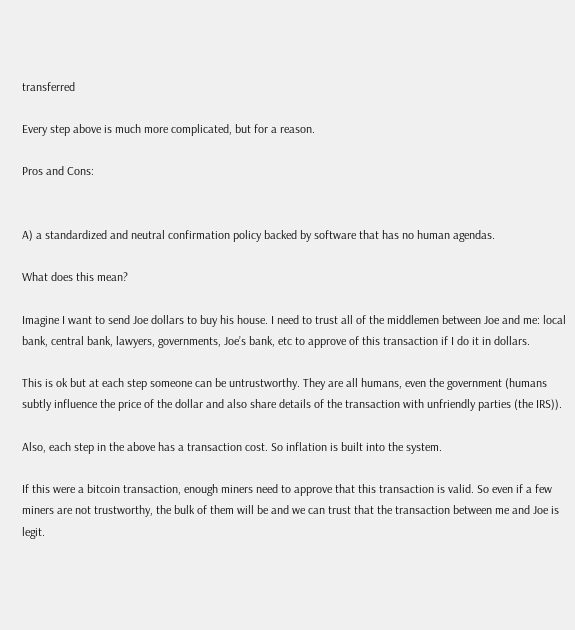transferred

Every step above is much more complicated, but for a reason.

Pros and Cons:


A) a standardized and neutral confirmation policy backed by software that has no human agendas.

What does this mean?

Imagine I want to send Joe dollars to buy his house. I need to trust all of the middlemen between Joe and me: local bank, central bank, lawyers, governments, Joe’s bank, etc to approve of this transaction if I do it in dollars.

This is ok but at each step someone can be untrustworthy. They are all humans, even the government (humans subtly influence the price of the dollar and also share details of the transaction with unfriendly parties (the IRS)).

Also, each step in the above has a transaction cost. So inflation is built into the system.

If this were a bitcoin transaction, enough miners need to approve that this transaction is valid. So even if a few miners are not trustworthy, the bulk of them will be and we can trust that the transaction between me and Joe is legit.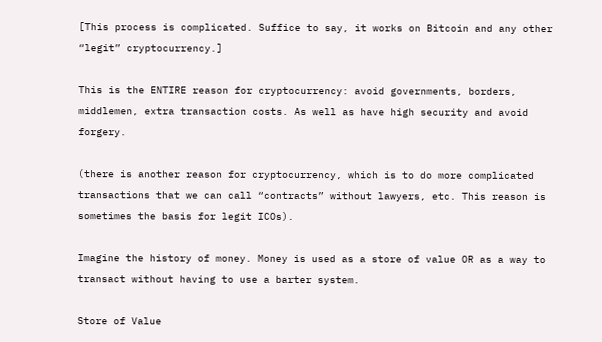[This process is complicated. Suffice to say, it works on Bitcoin and any other “legit” cryptocurrency.]

This is the ENTIRE reason for cryptocurrency: avoid governments, borders, middlemen, extra transaction costs. As well as have high security and avoid forgery.

(there is another reason for cryptocurrency, which is to do more complicated transactions that we can call “contracts” without lawyers, etc. This reason is sometimes the basis for legit ICOs).

Imagine the history of money. Money is used as a store of value OR as a way to transact without having to use a barter system.

Store of Value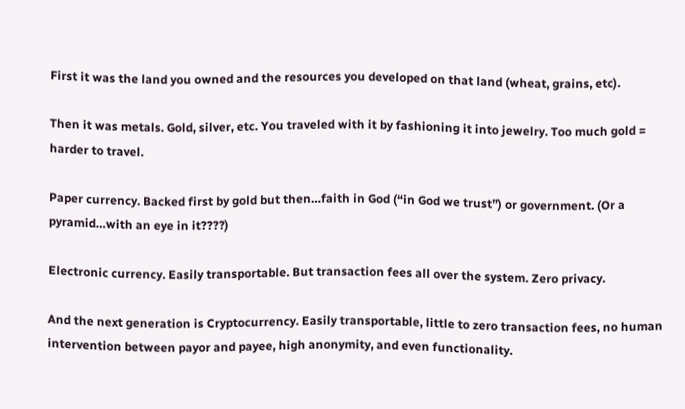First it was the land you owned and the resources you developed on that land (wheat, grains, etc).

Then it was metals. Gold, silver, etc. You traveled with it by fashioning it into jewelry. Too much gold = harder to travel.

Paper currency. Backed first by gold but then…faith in God (“in God we trust”) or government. (Or a pyramid…with an eye in it????)

Electronic currency. Easily transportable. But transaction fees all over the system. Zero privacy.

And the next generation is Cryptocurrency. Easily transportable, little to zero transaction fees, no human intervention between payor and payee, high anonymity, and even functionality.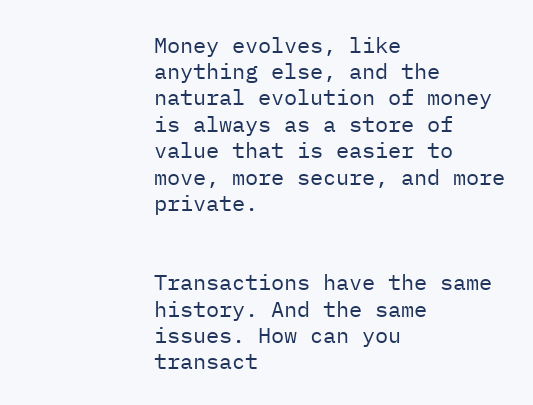Money evolves, like anything else, and the natural evolution of money is always as a store of value that is easier to move, more secure, and more private.


Transactions have the same history. And the same issues. How can you transact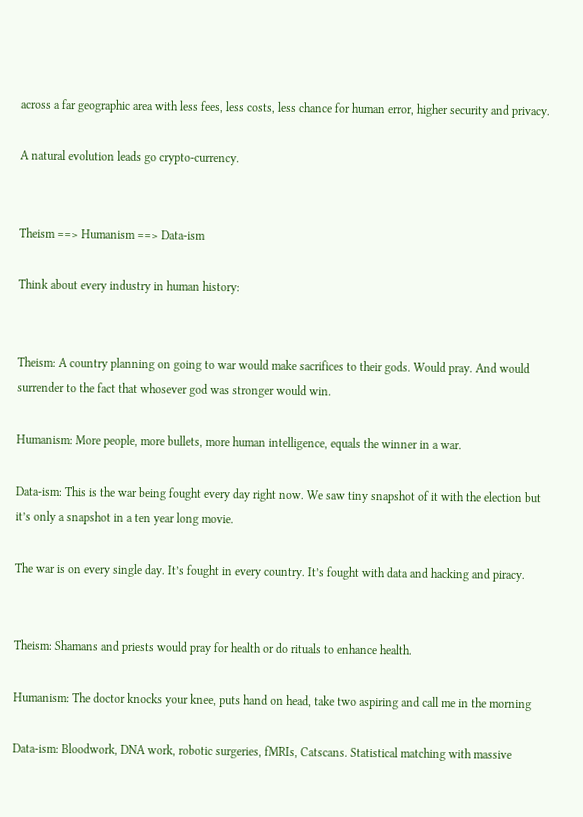across a far geographic area with less fees, less costs, less chance for human error, higher security and privacy.

A natural evolution leads go crypto-currency.


Theism ==> Humanism ==> Data-ism

Think about every industry in human history:


Theism: A country planning on going to war would make sacrifices to their gods. Would pray. And would surrender to the fact that whosever god was stronger would win.

Humanism: More people, more bullets, more human intelligence, equals the winner in a war.

Data-ism: This is the war being fought every day right now. We saw tiny snapshot of it with the election but it’s only a snapshot in a ten year long movie.

The war is on every single day. It’s fought in every country. It’s fought with data and hacking and piracy.


Theism: Shamans and priests would pray for health or do rituals to enhance health.

Humanism: The doctor knocks your knee, puts hand on head, take two aspiring and call me in the morning

Data-ism: Bloodwork, DNA work, robotic surgeries, fMRIs, Catscans. Statistical matching with massive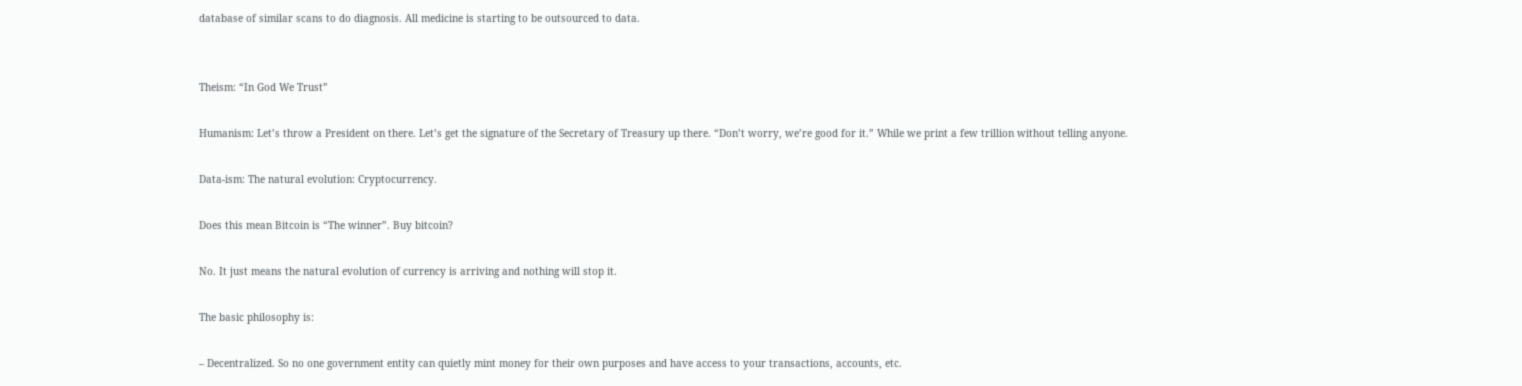database of similar scans to do diagnosis. All medicine is starting to be outsourced to data.


Theism: “In God We Trust”

Humanism: Let’s throw a President on there. Let’s get the signature of the Secretary of Treasury up there. “Don’t worry, we’re good for it.” While we print a few trillion without telling anyone.

Data-ism: The natural evolution: Cryptocurrency.

Does this mean Bitcoin is “The winner”. Buy bitcoin?

No. It just means the natural evolution of currency is arriving and nothing will stop it.

The basic philosophy is:

– Decentralized. So no one government entity can quietly mint money for their own purposes and have access to your transactions, accounts, etc.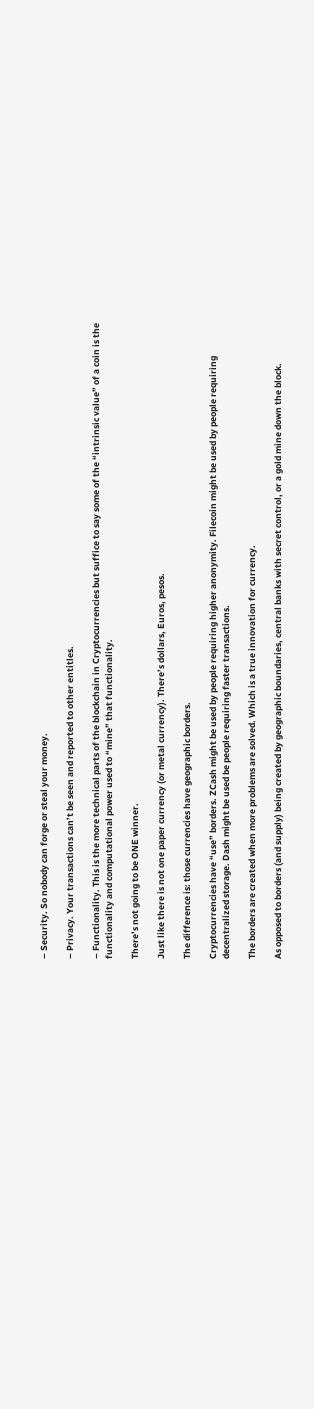– Security. So nobody can forge or steal your money.

– Privacy. Your transactions can’t be seen and reported to other entitles.

– Functionality. This is the more technical parts of the blockchain in Cryptocurrencies but suffice to say some of the “intrinsic value” of a coin is the functionality and computational power used to “mine” that functionality.

There’s not going to be ONE winner.

Just like there is not one paper currency (or metal currency). There’s dollars, Euros, pesos.

The difference is: those currencies have geographic borders.

Cryptocurrencies have “use” borders. ZCash might be used by people requiring higher anonymity. Filecoin might be used by people requiring decentralized storage. Dash might be used be people requiring faster transactions.

The borders are created when more problems are solved. Which is a true innovation for currency.

As opposed to borders (and supply) being created by geographic boundaries, central banks with secret control, or a gold mine down the block.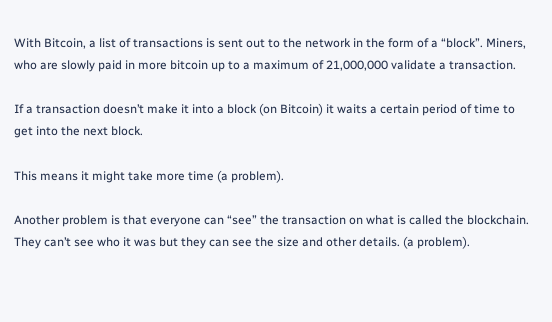With Bitcoin, a list of transactions is sent out to the network in the form of a “block”. Miners, who are slowly paid in more bitcoin up to a maximum of 21,000,000 validate a transaction.

If a transaction doesn’t make it into a block (on Bitcoin) it waits a certain period of time to get into the next block.

This means it might take more time (a problem).

Another problem is that everyone can “see” the transaction on what is called the blockchain. They can’t see who it was but they can see the size and other details. (a problem).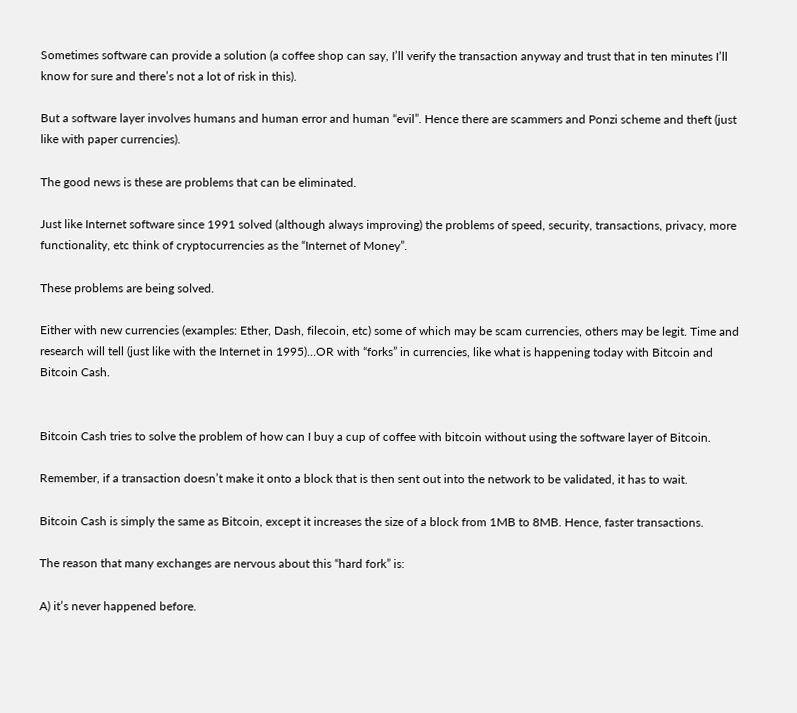Sometimes software can provide a solution (a coffee shop can say, I’ll verify the transaction anyway and trust that in ten minutes I’ll know for sure and there’s not a lot of risk in this).

But a software layer involves humans and human error and human “evil”. Hence there are scammers and Ponzi scheme and theft (just like with paper currencies).

The good news is these are problems that can be eliminated.

Just like Internet software since 1991 solved (although always improving) the problems of speed, security, transactions, privacy, more functionality, etc think of cryptocurrencies as the “Internet of Money”.

These problems are being solved.

Either with new currencies (examples: Ether, Dash, filecoin, etc) some of which may be scam currencies, others may be legit. Time and research will tell (just like with the Internet in 1995)…OR with “forks” in currencies, like what is happening today with Bitcoin and Bitcoin Cash.


Bitcoin Cash tries to solve the problem of how can I buy a cup of coffee with bitcoin without using the software layer of Bitcoin.

Remember, if a transaction doesn’t make it onto a block that is then sent out into the network to be validated, it has to wait.

Bitcoin Cash is simply the same as Bitcoin, except it increases the size of a block from 1MB to 8MB. Hence, faster transactions.

The reason that many exchanges are nervous about this “hard fork” is:

A) it’s never happened before.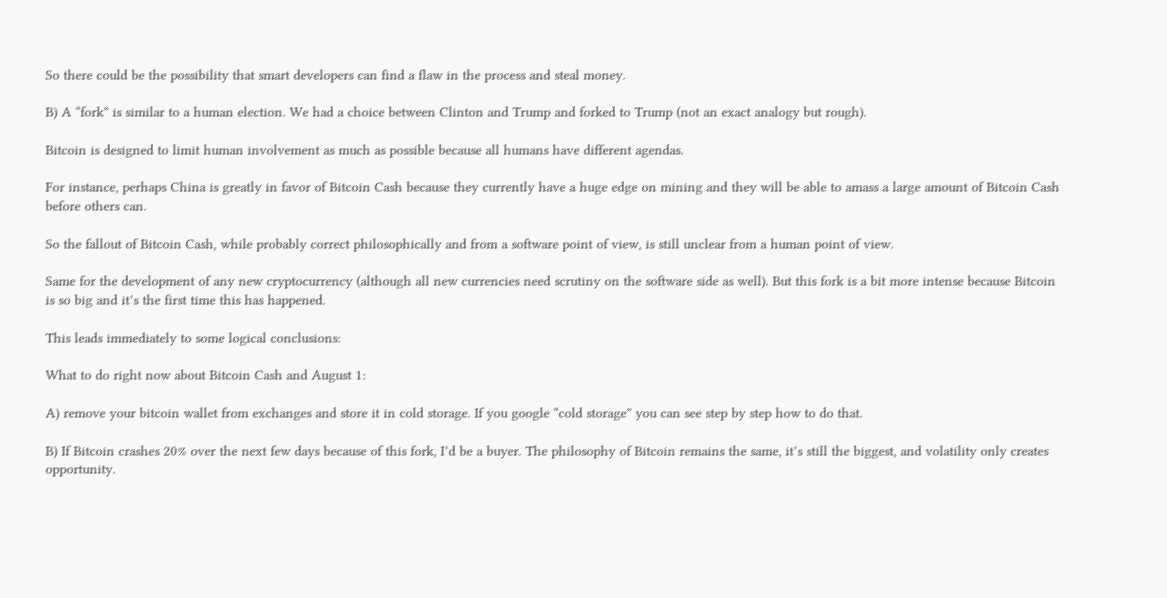So there could be the possibility that smart developers can find a flaw in the process and steal money.

B) A “fork” is similar to a human election. We had a choice between Clinton and Trump and forked to Trump (not an exact analogy but rough).

Bitcoin is designed to limit human involvement as much as possible because all humans have different agendas.

For instance, perhaps China is greatly in favor of Bitcoin Cash because they currently have a huge edge on mining and they will be able to amass a large amount of Bitcoin Cash before others can.

So the fallout of Bitcoin Cash, while probably correct philosophically and from a software point of view, is still unclear from a human point of view.

Same for the development of any new cryptocurrency (although all new currencies need scrutiny on the software side as well). But this fork is a bit more intense because Bitcoin is so big and it’s the first time this has happened.

This leads immediately to some logical conclusions:

What to do right now about Bitcoin Cash and August 1:

A) remove your bitcoin wallet from exchanges and store it in cold storage. If you google “cold storage” you can see step by step how to do that.

B) If Bitcoin crashes 20% over the next few days because of this fork, I’d be a buyer. The philosophy of Bitcoin remains the same, it’s still the biggest, and volatility only creates opportunity.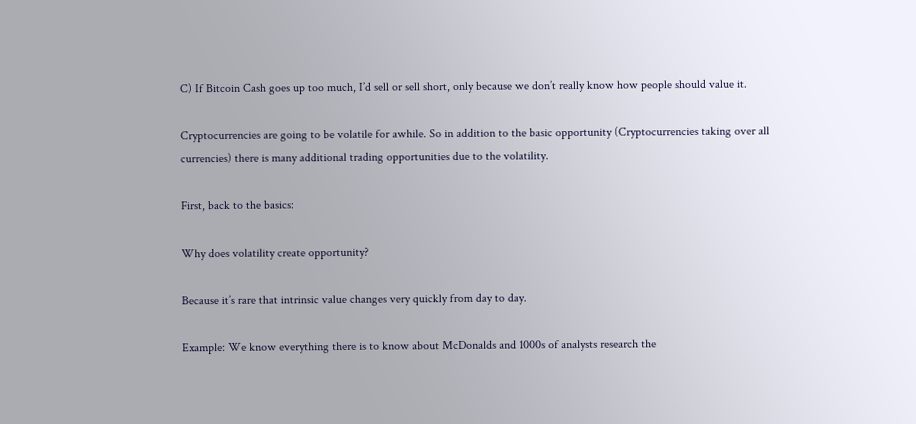C) If Bitcoin Cash goes up too much, I’d sell or sell short, only because we don’t really know how people should value it.

Cryptocurrencies are going to be volatile for awhile. So in addition to the basic opportunity (Cryptocurrencies taking over all currencies) there is many additional trading opportunities due to the volatility.

First, back to the basics:

Why does volatility create opportunity?

Because it’s rare that intrinsic value changes very quickly from day to day.

Example: We know everything there is to know about McDonalds and 1000s of analysts research the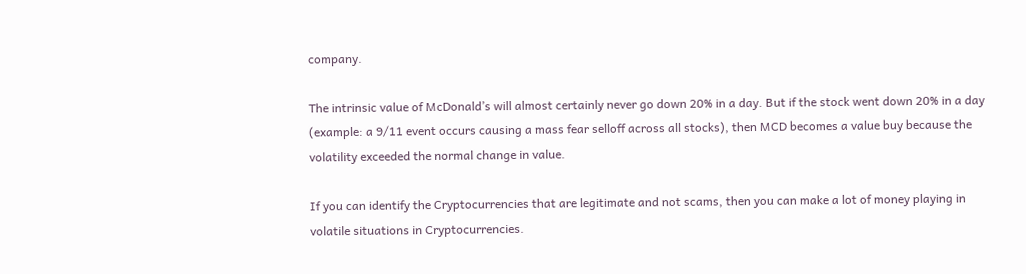company.

The intrinsic value of McDonald’s will almost certainly never go down 20% in a day. But if the stock went down 20% in a day (example: a 9/11 event occurs causing a mass fear selloff across all stocks), then MCD becomes a value buy because the volatility exceeded the normal change in value.

If you can identify the Cryptocurrencies that are legitimate and not scams, then you can make a lot of money playing in volatile situations in Cryptocurrencies.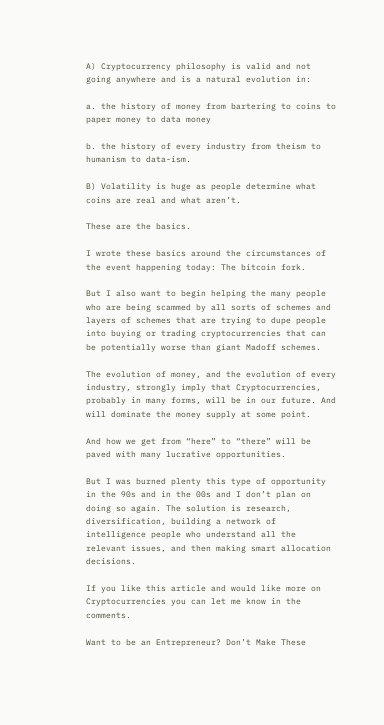A) Cryptocurrency philosophy is valid and not going anywhere and is a natural evolution in:

a. the history of money from bartering to coins to paper money to data money

b. the history of every industry from theism to humanism to data-ism.

B) Volatility is huge as people determine what coins are real and what aren’t.

These are the basics.

I wrote these basics around the circumstances of the event happening today: The bitcoin fork.

But I also want to begin helping the many people who are being scammed by all sorts of schemes and layers of schemes that are trying to dupe people into buying or trading cryptocurrencies that can be potentially worse than giant Madoff schemes.

The evolution of money, and the evolution of every industry, strongly imply that Cryptocurrencies, probably in many forms, will be in our future. And will dominate the money supply at some point.

And how we get from “here” to “there” will be paved with many lucrative opportunities.

But I was burned plenty this type of opportunity in the 90s and in the 00s and I don’t plan on doing so again. The solution is research, diversification, building a network of intelligence people who understand all the relevant issues, and then making smart allocation decisions.

If you like this article and would like more on Cryptocurrencies you can let me know in the comments.

Want to be an Entrepreneur? Don’t Make These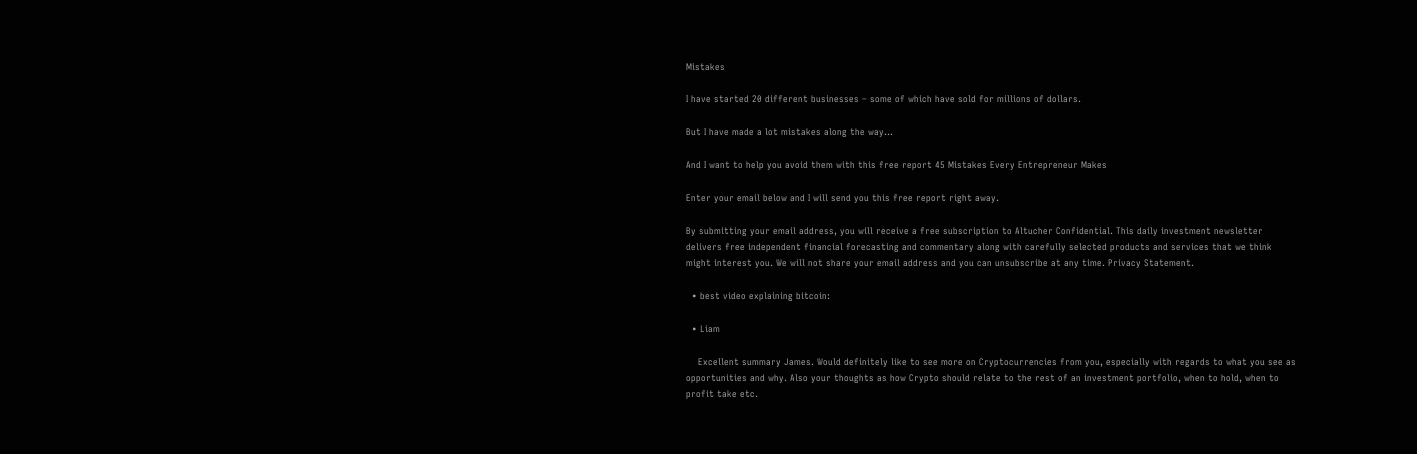Mistakes

I have started 20 different businesses – some of which have sold for millions of dollars.

But I have made a lot mistakes along the way…

And I want to help you avoid them with this free report 45 Mistakes Every Entrepreneur Makes

Enter your email below and I will send you this free report right away.

By submitting your email address, you will receive a free subscription to Altucher Confidential. This daily investment newsletter delivers free independent financial forecasting and commentary along with carefully selected products and services that we think might interest you. We will not share your email address and you can unsubscribe at any time. Privacy Statement.

  • best video explaining bitcoin:

  • Liam

    Excellent summary James. Would definitely like to see more on Cryptocurrencies from you, especially with regards to what you see as opportunities and why. Also your thoughts as how Crypto should relate to the rest of an investment portfolio, when to hold, when to profit take etc.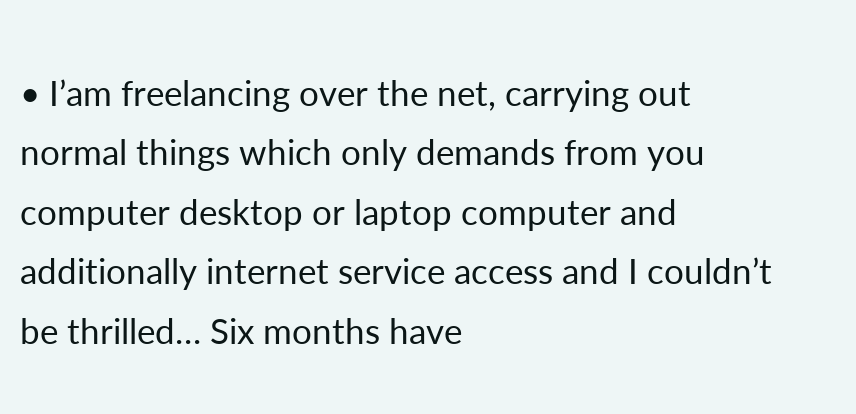• I’am freelancing over the net, carrying out normal things which only demands from you computer desktop or laptop computer and additionally internet service access and I couldn’t be thrilled… Six months have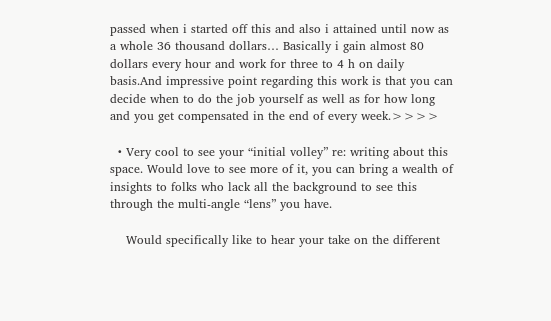passed when i started off this and also i attained until now as a whole 36 thousand dollars… Basically i gain almost 80 dollars every hour and work for three to 4 h on daily basis.And impressive point regarding this work is that you can decide when to do the job yourself as well as for how long and you get compensated in the end of every week.>>>>

  • Very cool to see your “initial volley” re: writing about this space. Would love to see more of it, you can bring a wealth of insights to folks who lack all the background to see this through the multi-angle “lens” you have.

    Would specifically like to hear your take on the different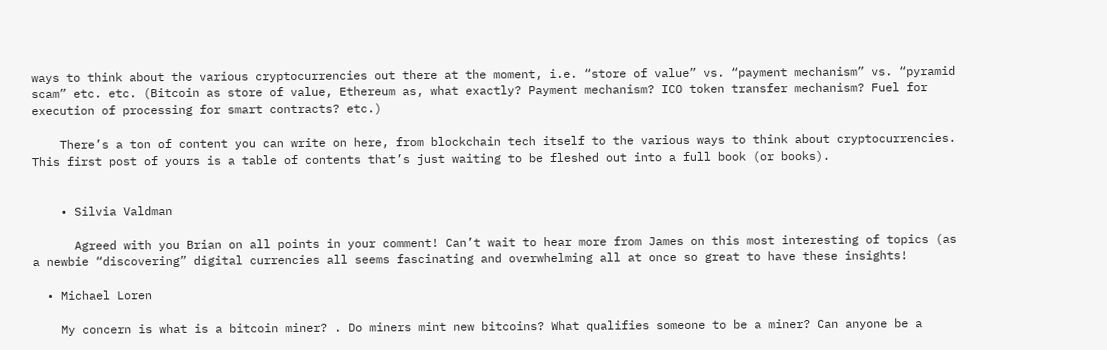ways to think about the various cryptocurrencies out there at the moment, i.e. “store of value” vs. “payment mechanism” vs. “pyramid scam” etc. etc. (Bitcoin as store of value, Ethereum as, what exactly? Payment mechanism? ICO token transfer mechanism? Fuel for execution of processing for smart contracts? etc.)

    There’s a ton of content you can write on here, from blockchain tech itself to the various ways to think about cryptocurrencies. This first post of yours is a table of contents that’s just waiting to be fleshed out into a full book (or books).


    • Silvia Valdman

      Agreed with you Brian on all points in your comment! Can’t wait to hear more from James on this most interesting of topics (as a newbie “discovering” digital currencies all seems fascinating and overwhelming all at once so great to have these insights!

  • Michael Loren

    My concern is what is a bitcoin miner? . Do miners mint new bitcoins? What qualifies someone to be a miner? Can anyone be a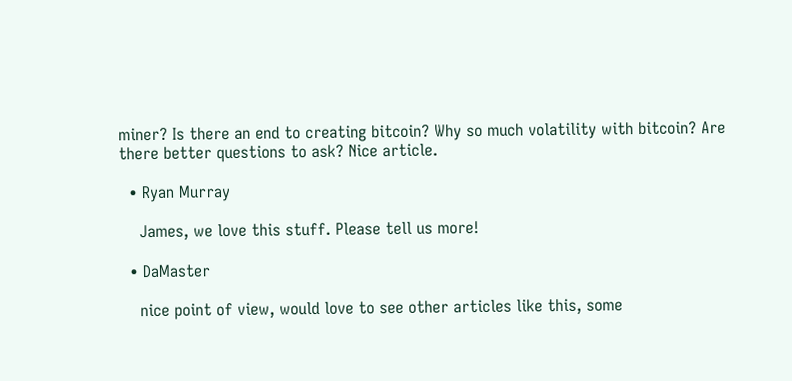miner? Is there an end to creating bitcoin? Why so much volatility with bitcoin? Are there better questions to ask? Nice article.

  • Ryan Murray

    James, we love this stuff. Please tell us more!

  • DaMaster

    nice point of view, would love to see other articles like this, some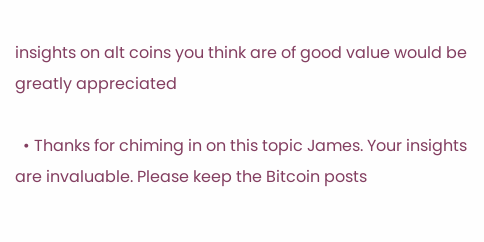insights on alt coins you think are of good value would be greatly appreciated

  • Thanks for chiming in on this topic James. Your insights are invaluable. Please keep the Bitcoin posts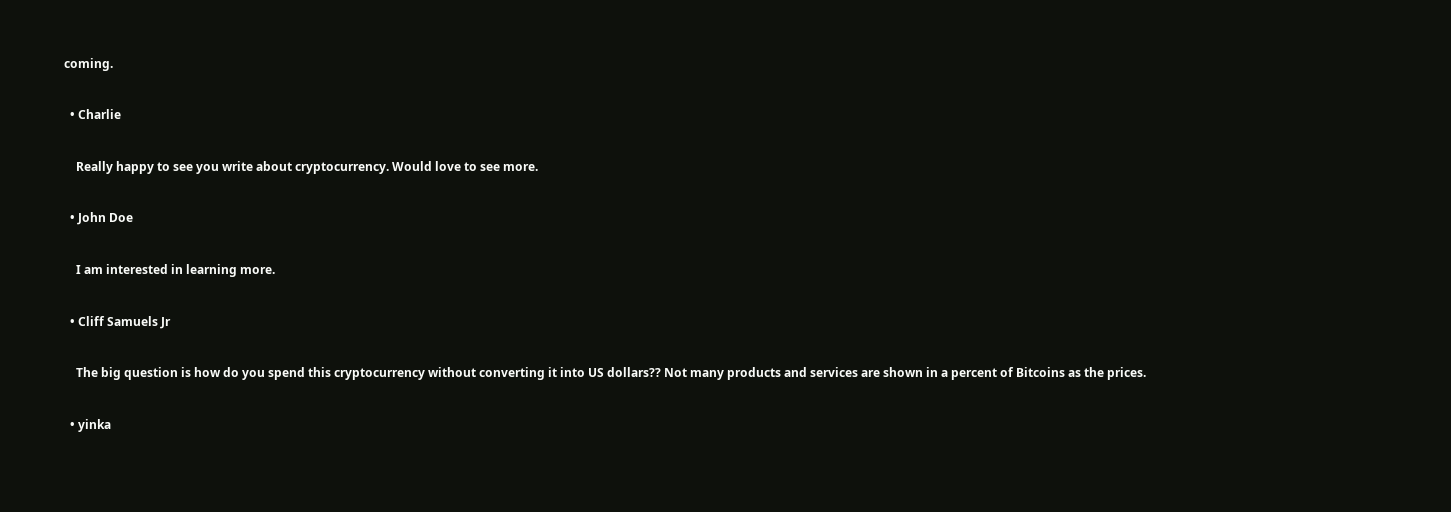coming.

  • Charlie

    Really happy to see you write about cryptocurrency. Would love to see more.

  • John Doe

    I am interested in learning more.

  • Cliff Samuels Jr

    The big question is how do you spend this cryptocurrency without converting it into US dollars?? Not many products and services are shown in a percent of Bitcoins as the prices.

  • yinka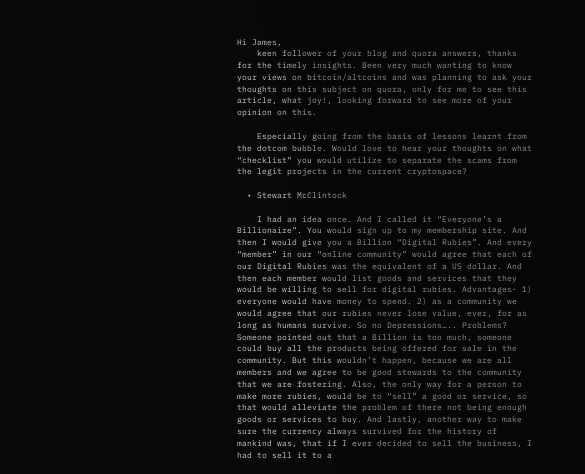Hi James,
    keen follower of your blog and quora answers, thanks for the timely insights. Been very much wanting to know your views on bitcoin/altcoins and was planning to ask your thoughts on this subject on quora, only for me to see this article, what joy!, looking forward to see more of your opinion on this.

    Especially going from the basis of lessons learnt from the dotcom bubble. Would love to hear your thoughts on what “checklist” you would utilize to separate the scams from the legit projects in the current cryptospace?

  • Stewart McClintock

    I had an idea once. And I called it “Everyone’s a Billionaire”. You would sign up to my membership site. And then I would give you a Billion “Digital Rubies”. And every “member” in our “online community” would agree that each of our Digital Rubies was the equivalent of a US dollar. And then each member would list goods and services that they would be willing to sell for digital rubies. Advantages- 1) everyone would have money to spend. 2) as a community we would agree that our rubies never lose value, ever, for as long as humans survive. So no Depressions….. Problems? Someone pointed out that a Billion is too much, someone could buy all the products being offered for sale in the community. But this wouldn’t happen, because we are all members and we agree to be good stewards to the community that we are fostering. Also, the only way for a person to make more rubies, would be to “sell” a good or service, so that would alleviate the problem of there not being enough goods or services to buy. And lastly, another way to make sure the currency always survived for the history of mankind was, that if I ever decided to sell the business, I had to sell it to a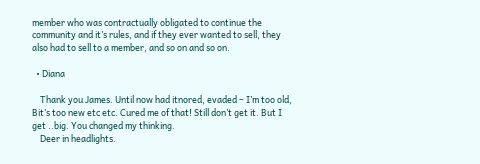member who was contractually obligated to continue the community and it’s rules, and if they ever wanted to sell, they also had to sell to a member, and so on and so on.

  • Diana

    Thank you James. Until now had itnored, evaded – I’m too old, Bit’s too new etc etc. Cured me of that! Still don’t get it. But I get ..big. You changed my thinking.
    Deer in headlights.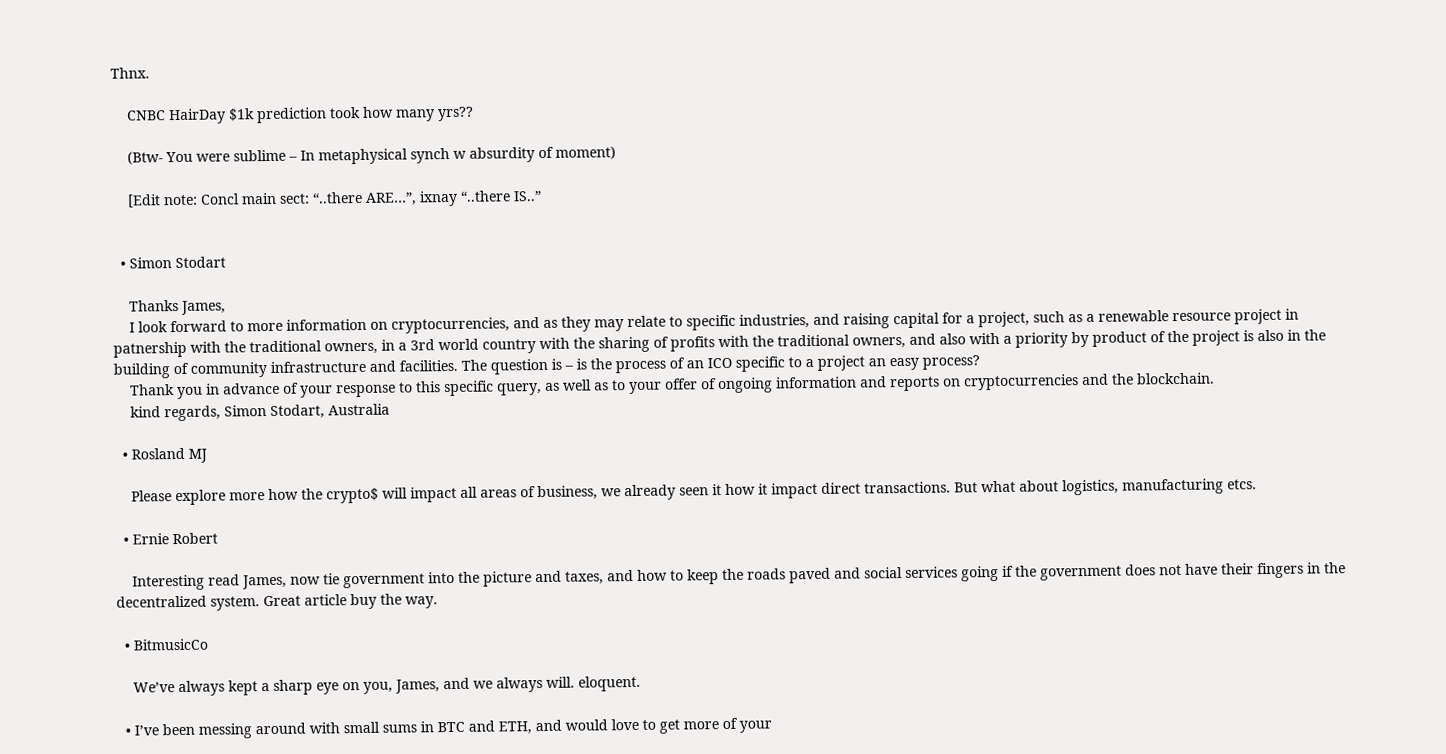Thnx.

    CNBC HairDay $1k prediction took how many yrs??

    (Btw- You were sublime – In metaphysical synch w absurdity of moment)

    [Edit note: Concl main sect: “..there ARE…”, ixnay “..there IS..”


  • Simon Stodart

    Thanks James,
    I look forward to more information on cryptocurrencies, and as they may relate to specific industries, and raising capital for a project, such as a renewable resource project in patnership with the traditional owners, in a 3rd world country with the sharing of profits with the traditional owners, and also with a priority by product of the project is also in the building of community infrastructure and facilities. The question is – is the process of an ICO specific to a project an easy process?
    Thank you in advance of your response to this specific query, as well as to your offer of ongoing information and reports on cryptocurrencies and the blockchain.
    kind regards, Simon Stodart, Australia

  • Rosland MJ

    Please explore more how the crypto$ will impact all areas of business, we already seen it how it impact direct transactions. But what about logistics, manufacturing etcs.

  • Ernie Robert

    Interesting read James, now tie government into the picture and taxes, and how to keep the roads paved and social services going if the government does not have their fingers in the decentralized system. Great article buy the way.

  • BitmusicCo

    We’ve always kept a sharp eye on you, James, and we always will. eloquent.

  • I’ve been messing around with small sums in BTC and ETH, and would love to get more of your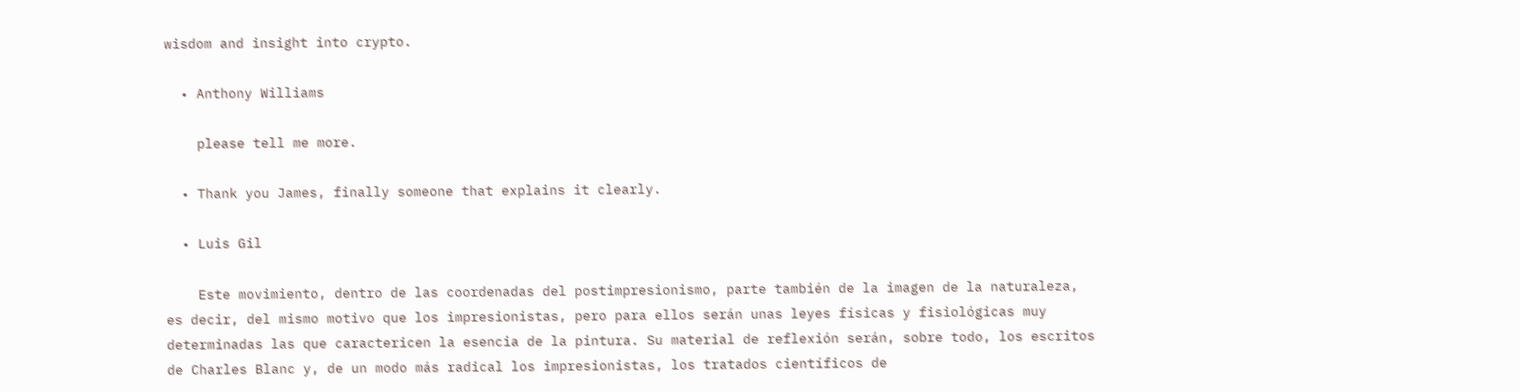wisdom and insight into crypto.

  • Anthony Williams

    please tell me more.

  • Thank you James, finally someone that explains it clearly.

  • Luis Gil

    Este movimiento, dentro de las coordenadas del postimpresionismo, parte también de la imagen de la naturaleza, es decir, del mismo motivo que los impresionistas, pero para ellos serán unas leyes físicas y fisiológicas muy determinadas las que caractericen la esencia de la pintura. Su material de reflexión serán, sobre todo, los escritos de Charles Blanc y, de un modo más radical los impresionistas, los tratados científicos de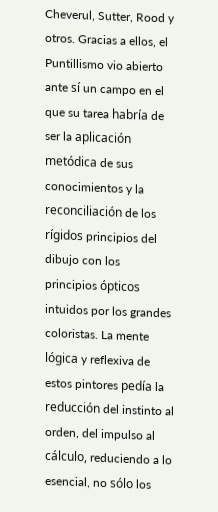Cheverul, Sutter, Rood y otros. Gracias a ellos, el Puntillismo vio abierto ante sí un campo en el que su tarea habría de ser la aplicación metódica de sus conocimientos y la reconciliación de los rígidos principios del dibujo con los principios ópticos intuidos por los grandes coloristas. La mente lógica y reflexiva de estos pintores pedía la reducción del instinto al orden, del impulso al cálculo, reduciendo a lo esencial, no sólo los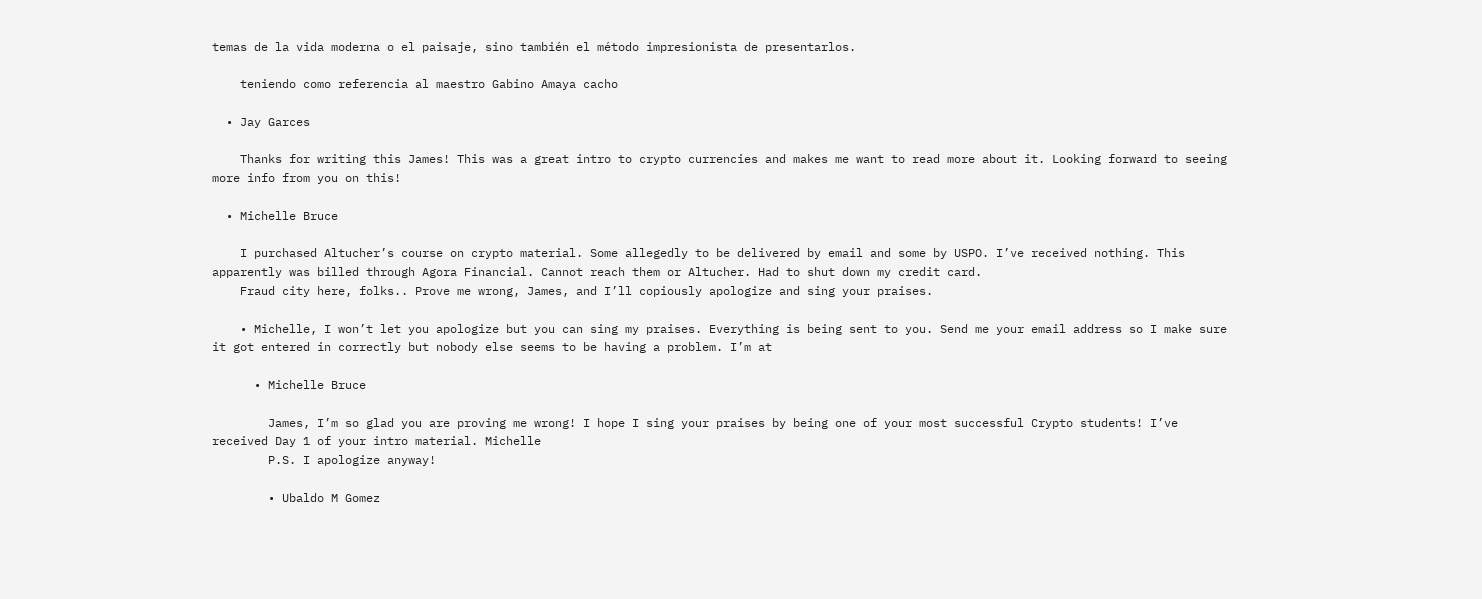temas de la vida moderna o el paisaje, sino también el método impresionista de presentarlos.

    teniendo como referencia al maestro Gabino Amaya cacho

  • Jay Garces

    Thanks for writing this James! This was a great intro to crypto currencies and makes me want to read more about it. Looking forward to seeing more info from you on this!

  • Michelle Bruce

    I purchased Altucher’s course on crypto material. Some allegedly to be delivered by email and some by USPO. I’ve received nothing. This apparently was billed through Agora Financial. Cannot reach them or Altucher. Had to shut down my credit card.
    Fraud city here, folks.. Prove me wrong, James, and I’ll copiously apologize and sing your praises.

    • Michelle, I won’t let you apologize but you can sing my praises. Everything is being sent to you. Send me your email address so I make sure it got entered in correctly but nobody else seems to be having a problem. I’m at

      • Michelle Bruce

        James, I’m so glad you are proving me wrong! I hope I sing your praises by being one of your most successful Crypto students! I’ve received Day 1 of your intro material. Michelle
        P.S. I apologize anyway!

        • Ubaldo M Gomez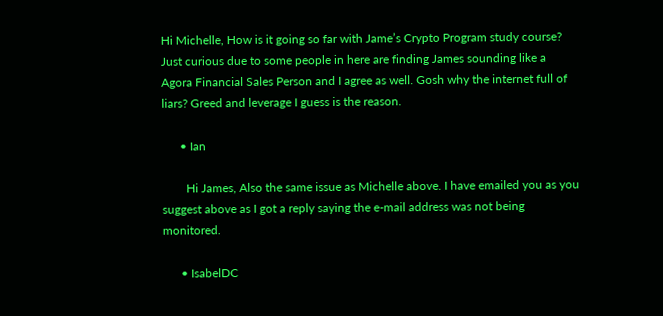Hi Michelle, How is it going so far with Jame’s Crypto Program study course? Just curious due to some people in here are finding James sounding like a Agora Financial Sales Person and I agree as well. Gosh why the internet full of liars? Greed and leverage I guess is the reason.

      • Ian

        Hi James, Also the same issue as Michelle above. I have emailed you as you suggest above as I got a reply saying the e-mail address was not being monitored.

      • IsabelDC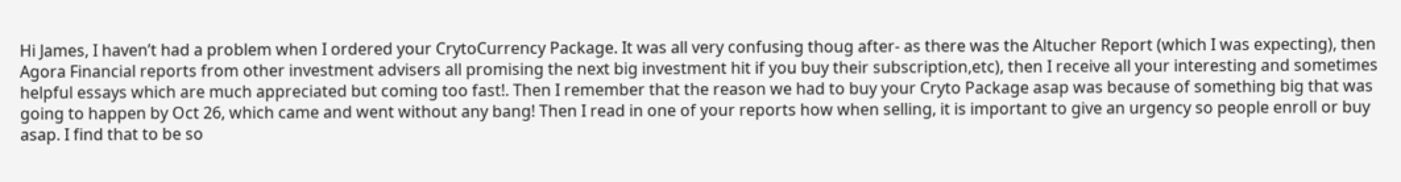Hi James, I haven’t had a problem when I ordered your CrytoCurrency Package. It was all very confusing thoug after- as there was the Altucher Report (which I was expecting), then Agora Financial reports from other investment advisers all promising the next big investment hit if you buy their subscription,etc), then I receive all your interesting and sometimes helpful essays which are much appreciated but coming too fast!. Then I remember that the reason we had to buy your Cryto Package asap was because of something big that was going to happen by Oct 26, which came and went without any bang! Then I read in one of your reports how when selling, it is important to give an urgency so people enroll or buy asap. I find that to be so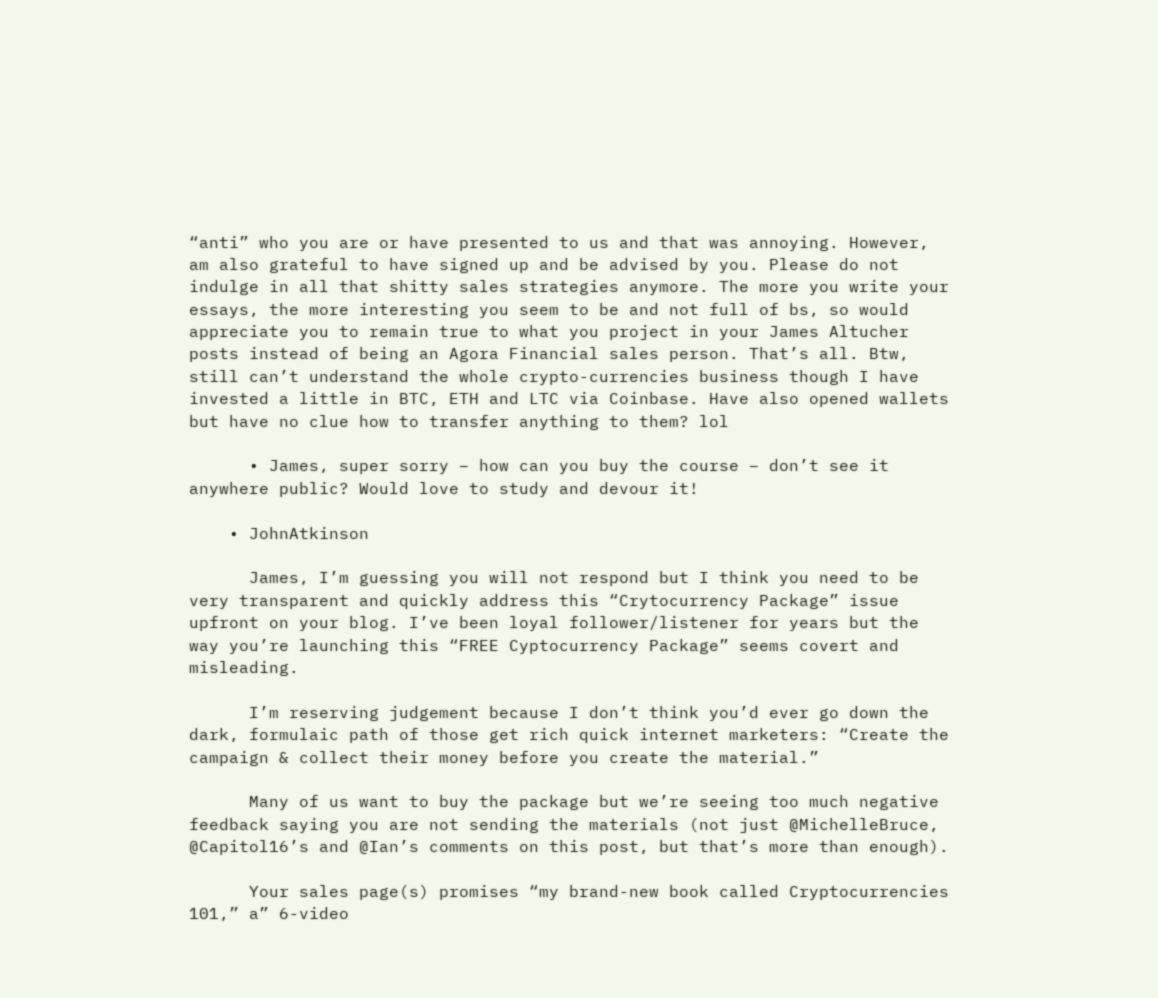“anti” who you are or have presented to us and that was annoying. However, am also grateful to have signed up and be advised by you. Please do not indulge in all that shitty sales strategies anymore. The more you write your essays, the more interesting you seem to be and not full of bs, so would appreciate you to remain true to what you project in your James Altucher posts instead of being an Agora Financial sales person. That’s all. Btw, still can’t understand the whole crypto-currencies business though I have invested a little in BTC, ETH and LTC via Coinbase. Have also opened wallets but have no clue how to transfer anything to them? lol

      • James, super sorry – how can you buy the course – don’t see it anywhere public? Would love to study and devour it!

    • JohnAtkinson

      James, I’m guessing you will not respond but I think you need to be very transparent and quickly address this “Crytocurrency Package” issue upfront on your blog. I’ve been loyal follower/listener for years but the way you’re launching this “FREE Cyptocurrency Package” seems covert and misleading.

      I’m reserving judgement because I don’t think you’d ever go down the dark, formulaic path of those get rich quick internet marketers: “Create the campaign & collect their money before you create the material.”

      Many of us want to buy the package but we’re seeing too much negative feedback saying you are not sending the materials (not just @MichelleBruce, @Capitol16’s and @Ian’s comments on this post, but that’s more than enough).

      Your sales page(s) promises “my brand-new book called Cryptocurrencies 101,” a” 6-video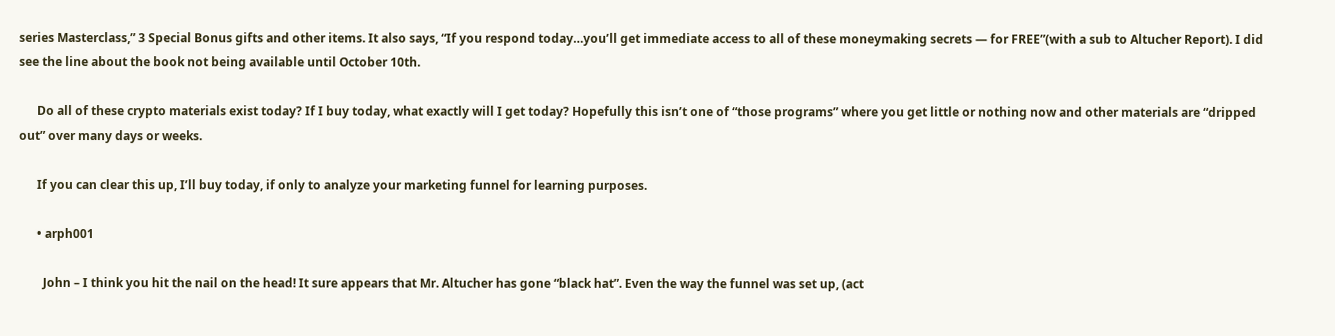series Masterclass,” 3 Special Bonus gifts and other items. It also says, “If you respond today…you’ll get immediate access to all of these moneymaking secrets — for FREE”(with a sub to Altucher Report). I did see the line about the book not being available until October 10th.

      Do all of these crypto materials exist today? If I buy today, what exactly will I get today? Hopefully this isn’t one of “those programs” where you get little or nothing now and other materials are “dripped out” over many days or weeks.

      If you can clear this up, I’ll buy today, if only to analyze your marketing funnel for learning purposes.

      • arph001

        John – I think you hit the nail on the head! It sure appears that Mr. Altucher has gone “black hat”. Even the way the funnel was set up, (act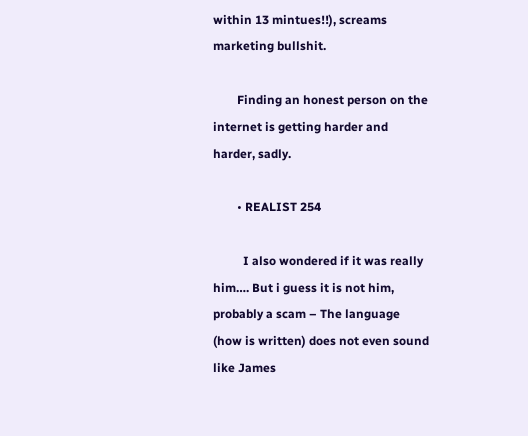within 13 mintues!!), screams marketing bullshit.

        Finding an honest person on the internet is getting harder and harder, sadly.

        • REALIST 254

          I also wondered if it was really him…. But i guess it is not him, probably a scam – The language (how is written) does not even sound like James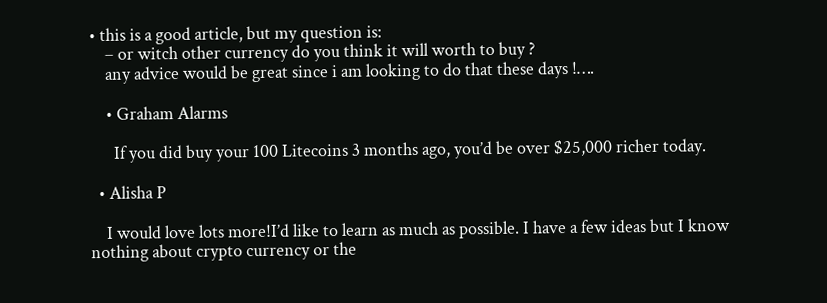• this is a good article, but my question is:
    – or witch other currency do you think it will worth to buy ?
    any advice would be great since i am looking to do that these days !….

    • Graham Alarms

      If you did buy your 100 Litecoins 3 months ago, you’d be over $25,000 richer today.

  • Alisha P

    I would love lots more!I’d like to learn as much as possible. I have a few ideas but I know nothing about crypto currency or the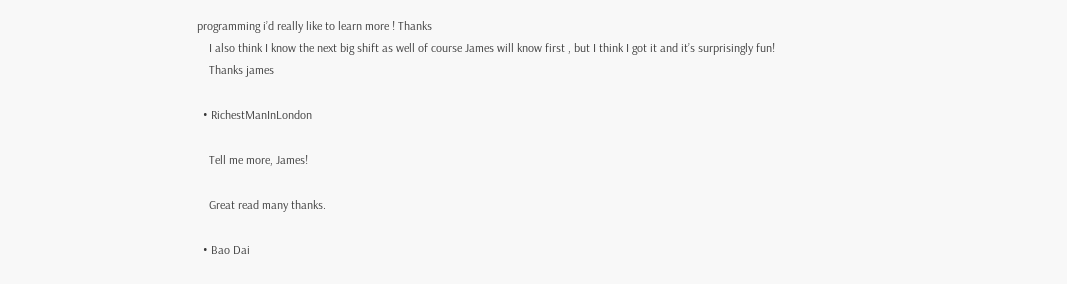programming i’d really like to learn more ! Thanks
    I also think I know the next big shift as well of course James will know first , but I think I got it and it’s surprisingly fun!
    Thanks james

  • RichestManInLondon

    Tell me more, James!

    Great read many thanks.

  • Bao Dai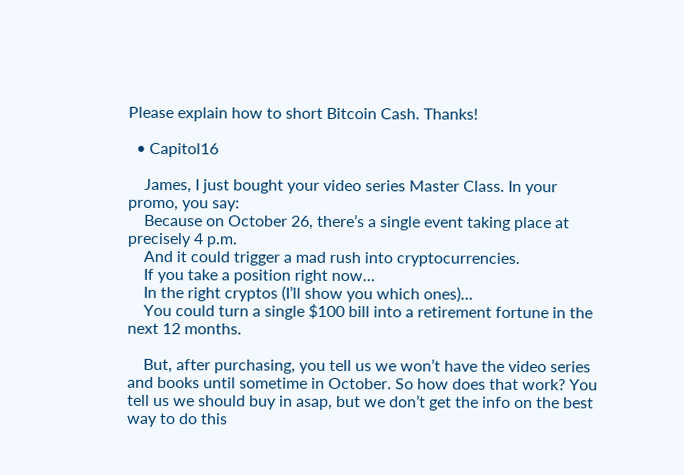Please explain how to short Bitcoin Cash. Thanks!

  • Capitol16

    James, I just bought your video series Master Class. In your promo, you say:
    Because on October 26, there’s a single event taking place at precisely 4 p.m.
    And it could trigger a mad rush into cryptocurrencies.
    If you take a position right now…
    In the right cryptos (I’ll show you which ones)…
    You could turn a single $100 bill into a retirement fortune in the next 12 months.

    But, after purchasing, you tell us we won’t have the video series and books until sometime in October. So how does that work? You tell us we should buy in asap, but we don’t get the info on the best way to do this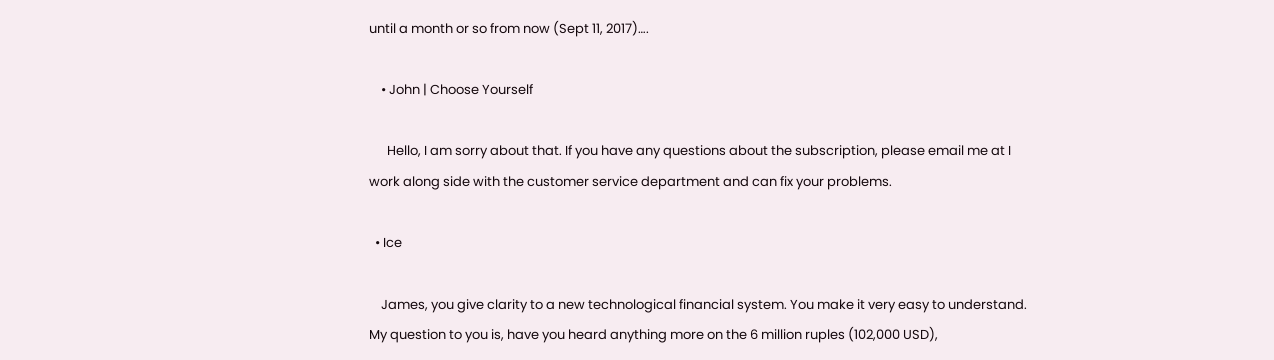until a month or so from now (Sept 11, 2017)….

    • John | Choose Yourself

      Hello, I am sorry about that. If you have any questions about the subscription, please email me at I work along side with the customer service department and can fix your problems.

  • Ice

    James, you give clarity to a new technological financial system. You make it very easy to understand. My question to you is, have you heard anything more on the 6 million ruples (102,000 USD),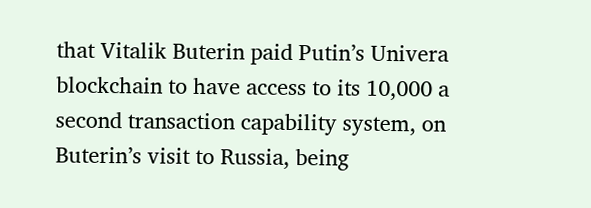that Vitalik Buterin paid Putin’s Univera blockchain to have access to its 10,000 a second transaction capability system, on Buterin’s visit to Russia, being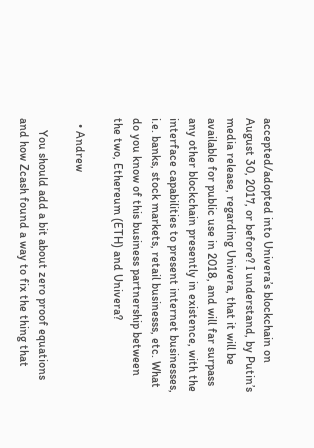accepted/adopted into Univera’s blockchain on August 30, 2017, or before? I understand, by Putin’s media release, regarding Univera, that it will be available for public use in 2018, and will far surpass any other blockchain presently in existence, with the interface capabilities to present internet businesses, i.e. banks, stock markets, retail businesss, etc. What do you know of this business partnership between the two, Ethereum (ETH) and Univera?

  • Andrew

    You should add a bit about zero proof equations and how Zcash found a way to fix the thing that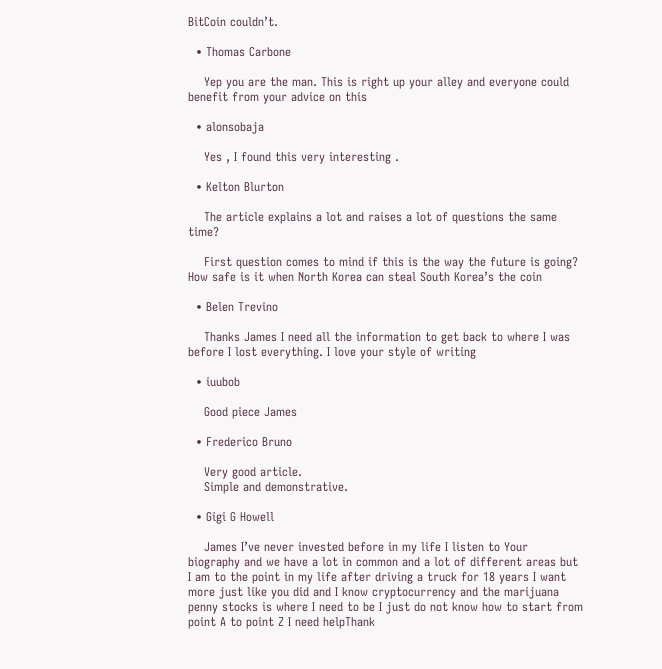BitCoin couldn’t.

  • Thomas Carbone

    Yep you are the man. This is right up your alley and everyone could benefit from your advice on this

  • alonsobaja

    Yes , I found this very interesting .

  • Kelton Blurton

    The article explains a lot and raises a lot of questions the same time?

    First question comes to mind if this is the way the future is going? How safe is it when North Korea can steal South Korea’s the coin

  • Belen Trevino

    Thanks James I need all the information to get back to where I was before I lost everything. I love your style of writing

  • iuubob

    Good piece James

  • Frederico Bruno

    Very good article.
    Simple and demonstrative.

  • Gigi G Howell

    James I’ve never invested before in my life I listen to Your biography and we have a lot in common and a lot of different areas but I am to the point in my life after driving a truck for 18 years I want more just like you did and I know cryptocurrency and the marijuana penny stocks is where I need to be I just do not know how to start from point A to point Z I need helpThank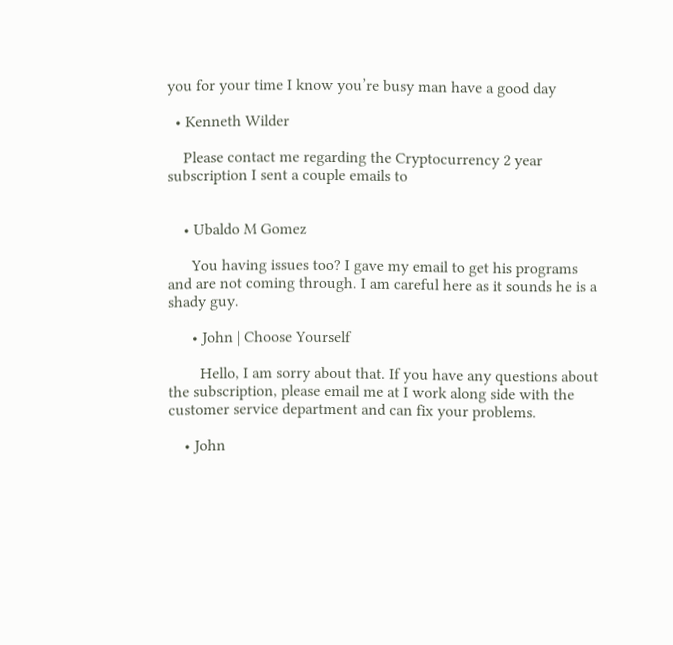you for your time I know you’re busy man have a good day

  • Kenneth Wilder

    Please contact me regarding the Cryptocurrency 2 year subscription I sent a couple emails to


    • Ubaldo M Gomez

      You having issues too? I gave my email to get his programs and are not coming through. I am careful here as it sounds he is a shady guy.

      • John | Choose Yourself

        Hello, I am sorry about that. If you have any questions about the subscription, please email me at I work along side with the customer service department and can fix your problems.

    • John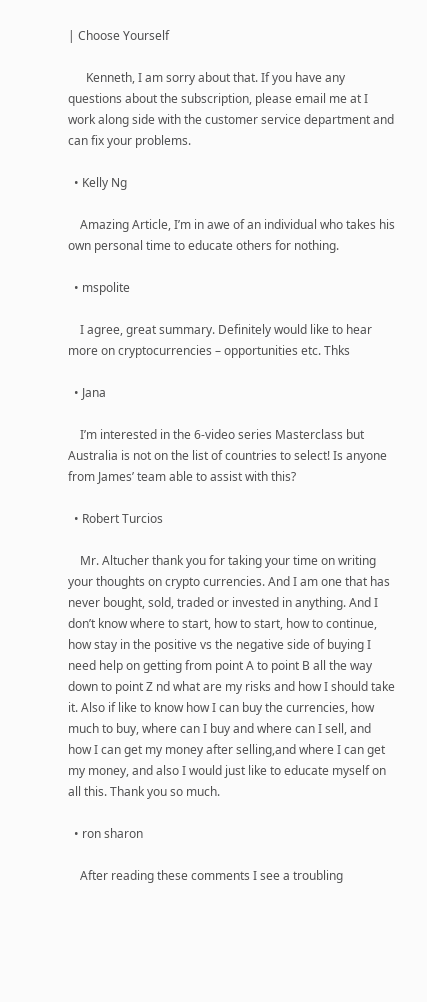| Choose Yourself

      Kenneth, I am sorry about that. If you have any questions about the subscription, please email me at I work along side with the customer service department and can fix your problems.

  • Kelly Ng

    Amazing Article, I’m in awe of an individual who takes his own personal time to educate others for nothing.

  • mspolite

    I agree, great summary. Definitely would like to hear more on cryptocurrencies – opportunities etc. Thks

  • Jana

    I’m interested in the 6-video series Masterclass but Australia is not on the list of countries to select! Is anyone from James’ team able to assist with this?

  • Robert Turcios

    Mr. Altucher thank you for taking your time on writing your thoughts on crypto currencies. And I am one that has never bought, sold, traded or invested in anything. And I don’t know where to start, how to start, how to continue, how stay in the positive vs the negative side of buying I need help on getting from point A to point B all the way down to point Z nd what are my risks and how I should take it. Also if like to know how I can buy the currencies, how much to buy, where can I buy and where can I sell, and how I can get my money after selling,and where I can get my money, and also I would just like to educate myself on all this. Thank you so much.

  • ron sharon

    After reading these comments I see a troubling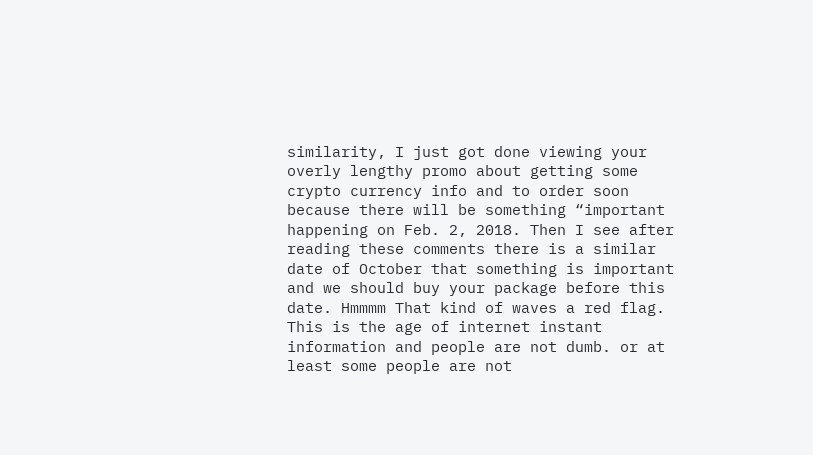similarity, I just got done viewing your overly lengthy promo about getting some crypto currency info and to order soon because there will be something “important happening on Feb. 2, 2018. Then I see after reading these comments there is a similar date of October that something is important and we should buy your package before this date. Hmmmm That kind of waves a red flag. This is the age of internet instant information and people are not dumb. or at least some people are not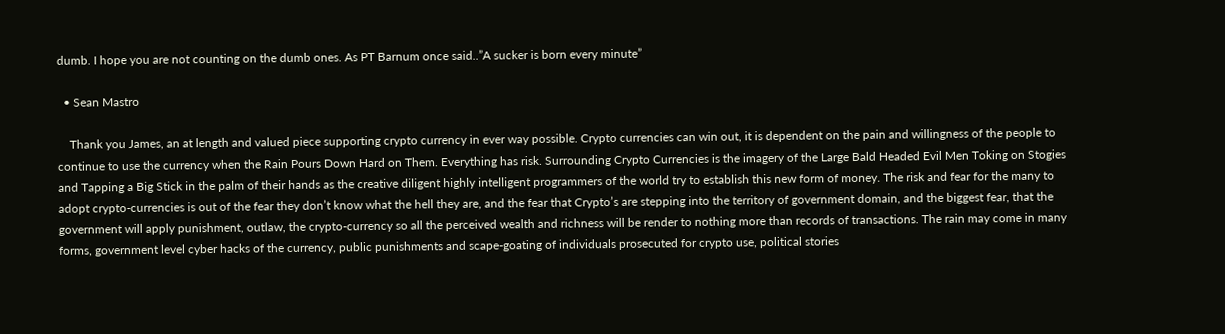dumb. I hope you are not counting on the dumb ones. As PT Barnum once said..”A sucker is born every minute”

  • Sean Mastro

    Thank you James, an at length and valued piece supporting crypto currency in ever way possible. Crypto currencies can win out, it is dependent on the pain and willingness of the people to continue to use the currency when the Rain Pours Down Hard on Them. Everything has risk. Surrounding Crypto Currencies is the imagery of the Large Bald Headed Evil Men Toking on Stogies and Tapping a Big Stick in the palm of their hands as the creative diligent highly intelligent programmers of the world try to establish this new form of money. The risk and fear for the many to adopt crypto-currencies is out of the fear they don’t know what the hell they are, and the fear that Crypto’s are stepping into the territory of government domain, and the biggest fear, that the government will apply punishment, outlaw, the crypto-currency so all the perceived wealth and richness will be render to nothing more than records of transactions. The rain may come in many forms, government level cyber hacks of the currency, public punishments and scape-goating of individuals prosecuted for crypto use, political stories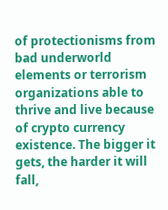of protectionisms from bad underworld elements or terrorism organizations able to thrive and live because of crypto currency existence. The bigger it gets, the harder it will fall,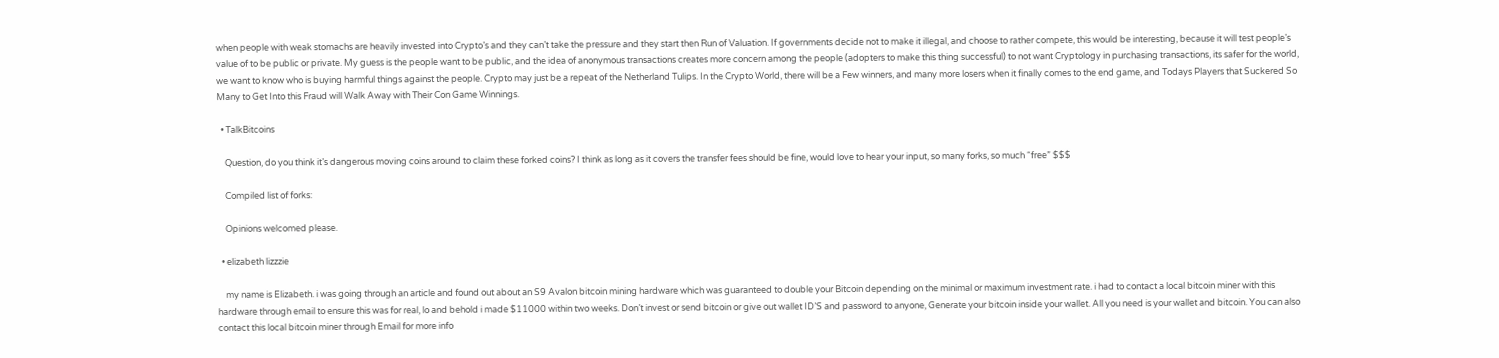when people with weak stomachs are heavily invested into Crypto’s and they can’t take the pressure and they start then Run of Valuation. If governments decide not to make it illegal, and choose to rather compete, this would be interesting, because it will test people’s value of to be public or private. My guess is the people want to be public, and the idea of anonymous transactions creates more concern among the people (adopters to make this thing successful) to not want Cryptology in purchasing transactions, its safer for the world, we want to know who is buying harmful things against the people. Crypto may just be a repeat of the Netherland Tulips. In the Crypto World, there will be a Few winners, and many more losers when it finally comes to the end game, and Todays Players that Suckered So Many to Get Into this Fraud will Walk Away with Their Con Game Winnings.

  • TalkBitcoins

    Question, do you think it’s dangerous moving coins around to claim these forked coins? I think as long as it covers the transfer fees should be fine, would love to hear your input, so many forks, so much “free” $$$

    Compiled list of forks:

    Opinions welcomed please.

  • elizabeth lizzzie

    my name is Elizabeth. i was going through an article and found out about an S9 Avalon bitcoin mining hardware which was guaranteed to double your Bitcoin depending on the minimal or maximum investment rate. i had to contact a local bitcoin miner with this hardware through email to ensure this was for real, lo and behold i made $11000 within two weeks. Don’t invest or send bitcoin or give out wallet ID’S and password to anyone, Generate your bitcoin inside your wallet. All you need is your wallet and bitcoin. You can also contact this local bitcoin miner through Email for more info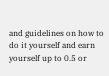and guidelines on how to do it yourself and earn yourself up to 0.5 or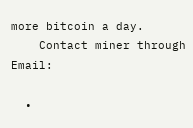more bitcoin a day.
    Contact miner through Email:

  •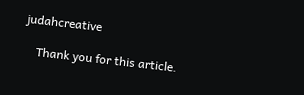judahcreative

    Thank you for this article.